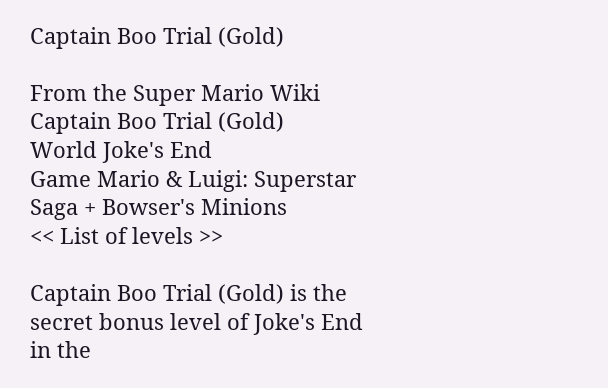Captain Boo Trial (Gold)

From the Super Mario Wiki
Captain Boo Trial (Gold)
World Joke's End
Game Mario & Luigi: Superstar Saga + Bowser's Minions
<< List of levels >>

Captain Boo Trial (Gold) is the secret bonus level of Joke's End in the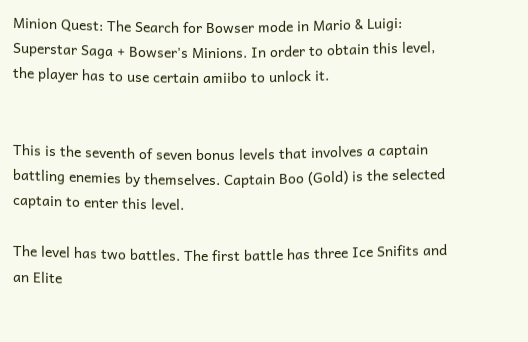Minion Quest: The Search for Bowser mode in Mario & Luigi: Superstar Saga + Bowser's Minions. In order to obtain this level, the player has to use certain amiibo to unlock it.


This is the seventh of seven bonus levels that involves a captain battling enemies by themselves. Captain Boo (Gold) is the selected captain to enter this level.

The level has two battles. The first battle has three Ice Snifits and an Elite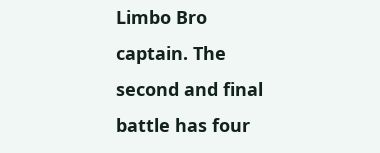Limbo Bro captain. The second and final battle has four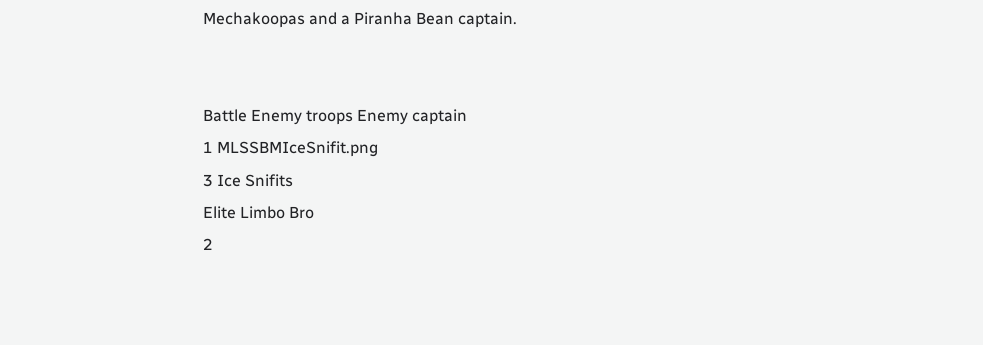Mechakoopas and a Piranha Bean captain.


Battle Enemy troops Enemy captain
1 MLSSBMIceSnifit.png
3 Ice Snifits
Elite Limbo Bro
2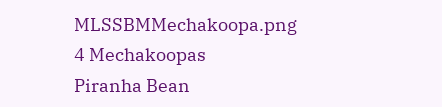MLSSBMMechakoopa.png
4 Mechakoopas
Piranha Bean